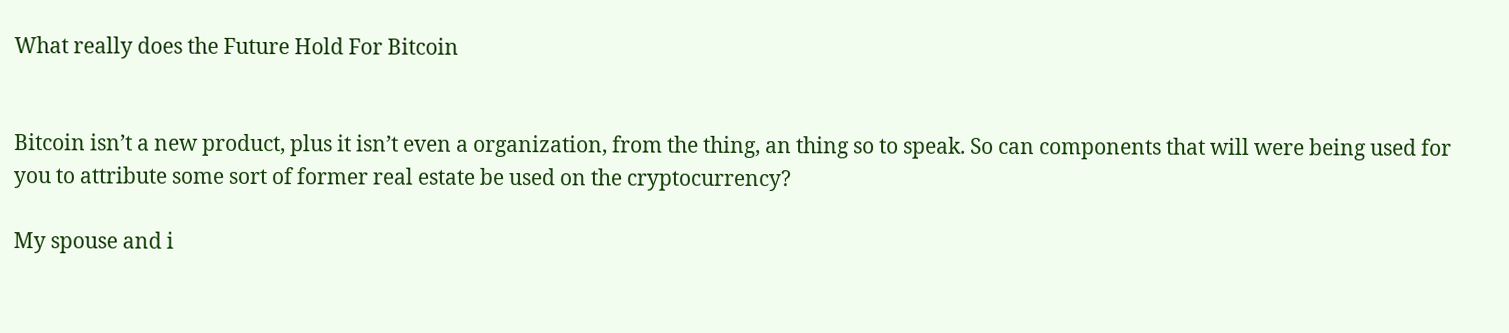What really does the Future Hold For Bitcoin


Bitcoin isn’t a new product, plus it isn’t even a organization, from the thing, an thing so to speak. So can components that will were being used for you to attribute some sort of former real estate be used on the cryptocurrency?

My spouse and i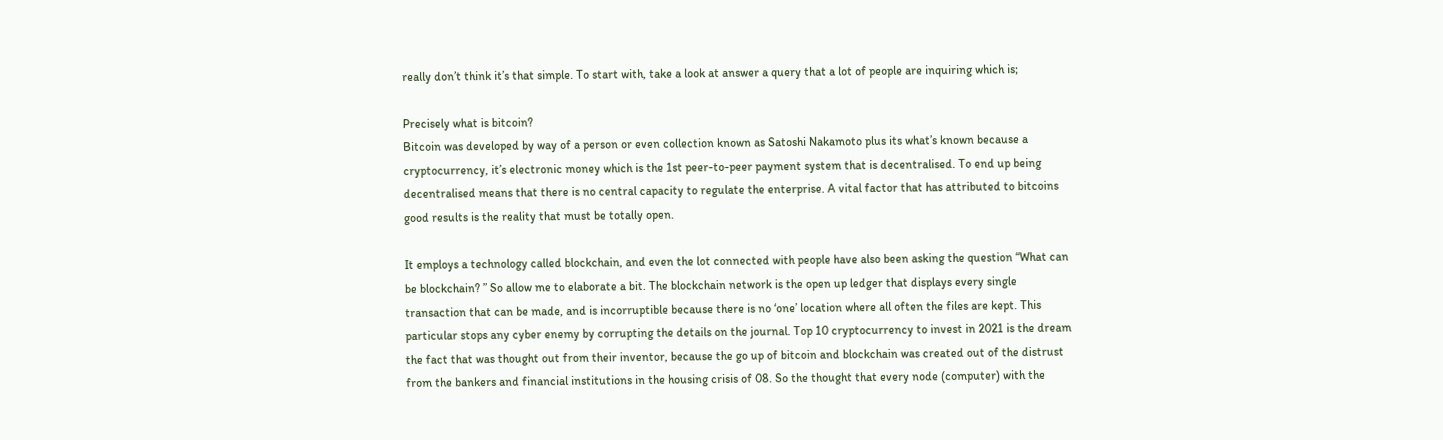really don’t think it’s that simple. To start with, take a look at answer a query that a lot of people are inquiring which is;

Precisely what is bitcoin?
Bitcoin was developed by way of a person or even collection known as Satoshi Nakamoto plus its what’s known because a cryptocurrency, it’s electronic money which is the 1st peer-to-peer payment system that is decentralised. To end up being decentralised means that there is no central capacity to regulate the enterprise. A vital factor that has attributed to bitcoins good results is the reality that must be totally open.

It employs a technology called blockchain, and even the lot connected with people have also been asking the question “What can be blockchain? ” So allow me to elaborate a bit. The blockchain network is the open up ledger that displays every single transaction that can be made, and is incorruptible because there is no ‘one’ location where all often the files are kept. This particular stops any cyber enemy by corrupting the details on the journal. Top 10 cryptocurrency to invest in 2021 is the dream the fact that was thought out from their inventor, because the go up of bitcoin and blockchain was created out of the distrust from the bankers and financial institutions in the housing crisis of 08. So the thought that every node (computer) with the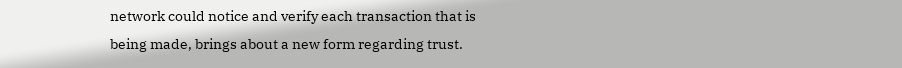network could notice and verify each transaction that is being made, brings about a new form regarding trust.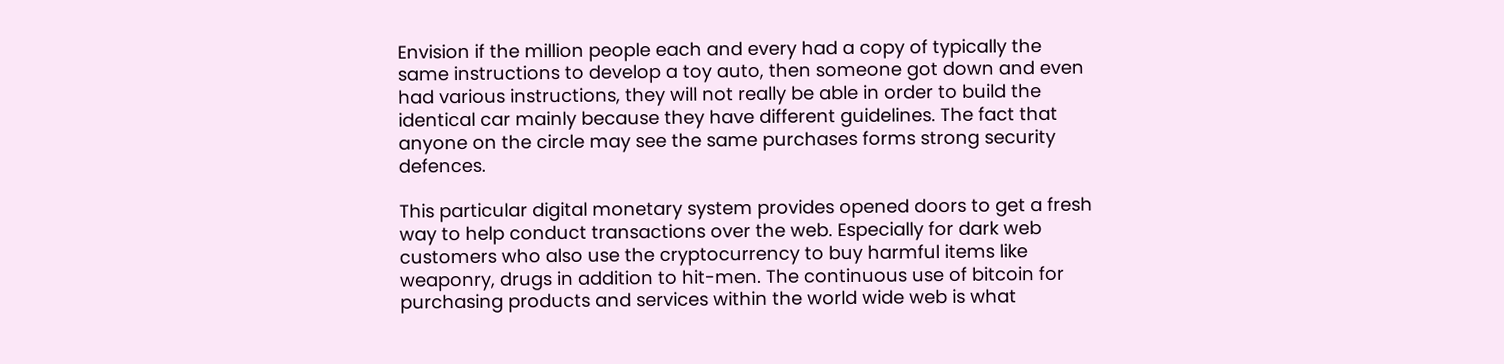Envision if the million people each and every had a copy of typically the same instructions to develop a toy auto, then someone got down and even had various instructions, they will not really be able in order to build the identical car mainly because they have different guidelines. The fact that anyone on the circle may see the same purchases forms strong security defences.

This particular digital monetary system provides opened doors to get a fresh way to help conduct transactions over the web. Especially for dark web customers who also use the cryptocurrency to buy harmful items like weaponry, drugs in addition to hit-men. The continuous use of bitcoin for purchasing products and services within the world wide web is what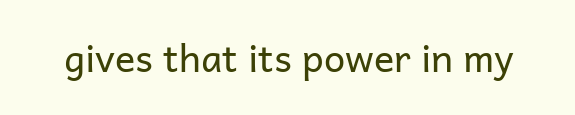gives that its power in my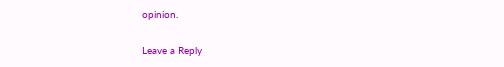opinion.

Leave a Reply